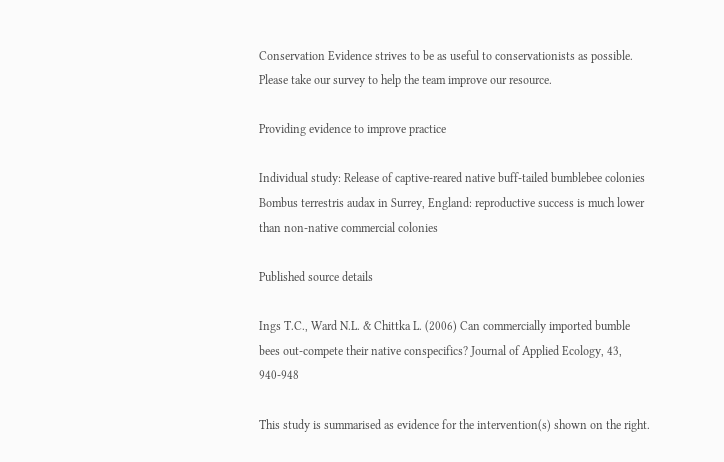Conservation Evidence strives to be as useful to conservationists as possible. Please take our survey to help the team improve our resource.

Providing evidence to improve practice

Individual study: Release of captive-reared native buff-tailed bumblebee colonies Bombus terrestris audax in Surrey, England: reproductive success is much lower than non-native commercial colonies

Published source details

Ings T.C., Ward N.L. & Chittka L. (2006) Can commercially imported bumble bees out-compete their native conspecifics? Journal of Applied Ecology, 43, 940-948

This study is summarised as evidence for the intervention(s) shown on the right.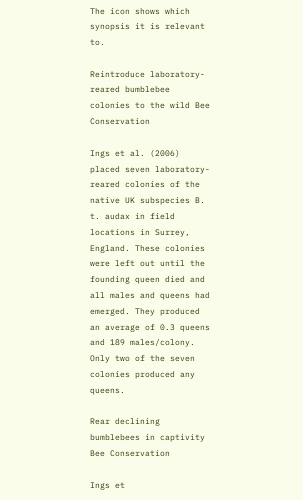The icon shows which synopsis it is relevant to.

Reintroduce laboratory-reared bumblebee colonies to the wild Bee Conservation

Ings et al. (2006) placed seven laboratory-reared colonies of the native UK subspecies B. t. audax in field locations in Surrey, England. These colonies were left out until the founding queen died and all males and queens had emerged. They produced an average of 0.3 queens and 189 males/colony. Only two of the seven colonies produced any queens.

Rear declining bumblebees in captivity Bee Conservation

Ings et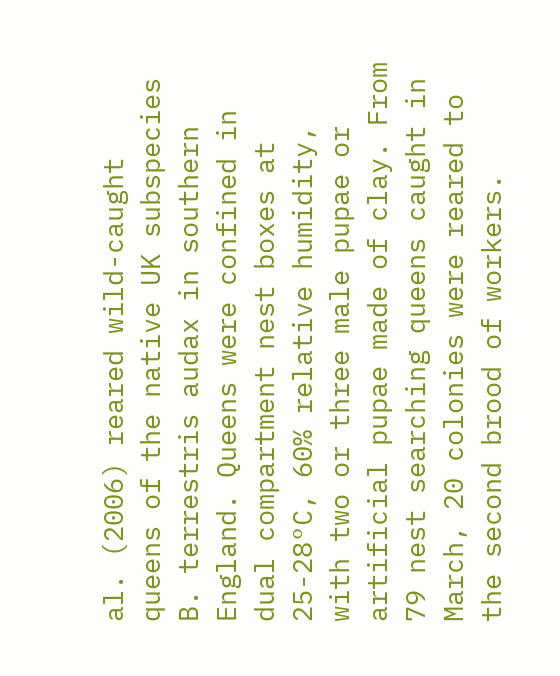al. (2006) reared wild-caught queens of the native UK subspecies B. terrestris audax in southern England. Queens were confined in dual compartment nest boxes at 25-28°C, 60% relative humidity, with two or three male pupae or artificial pupae made of clay. From 79 nest searching queens caught in March, 20 colonies were reared to the second brood of workers.